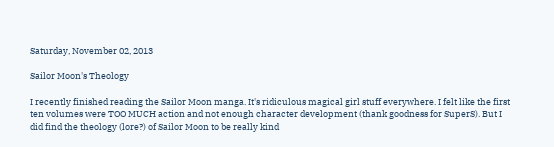Saturday, November 02, 2013

Sailor Moon's Theology

I recently finished reading the Sailor Moon manga. It's ridiculous magical girl stuff everywhere. I felt like the first ten volumes were TOO MUCH action and not enough character development (thank goodness for SuperS). But I did find the theology (lore?) of Sailor Moon to be really kind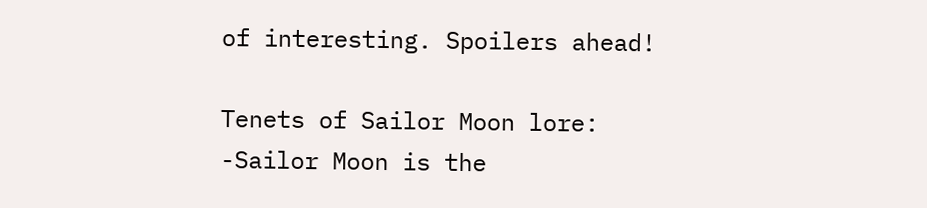of interesting. Spoilers ahead!

Tenets of Sailor Moon lore:
-Sailor Moon is the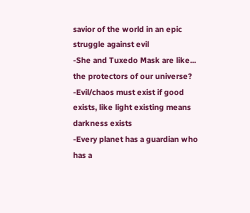savior of the world in an epic struggle against evil
-She and Tuxedo Mask are like... the protectors of our universe?
-Evil/chaos must exist if good exists, like light existing means darkness exists
-Every planet has a guardian who has a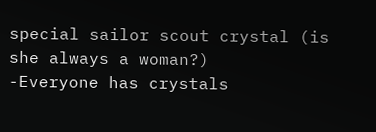special sailor scout crystal (is she always a woman?)
-Everyone has crystals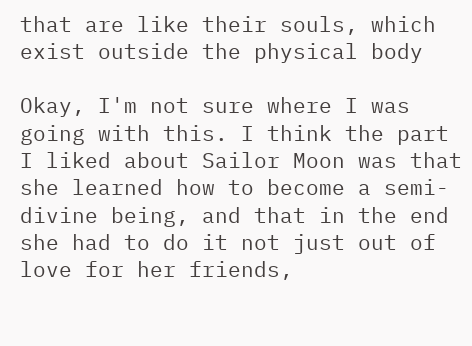that are like their souls, which exist outside the physical body

Okay, I'm not sure where I was going with this. I think the part I liked about Sailor Moon was that she learned how to become a semi-divine being, and that in the end she had to do it not just out of love for her friends,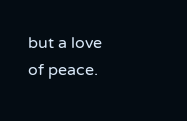but a love of peace.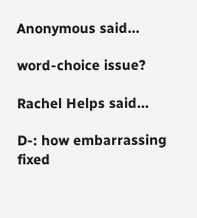Anonymous said...

word-choice issue?

Rachel Helps said...

D-: how embarrassing fixed